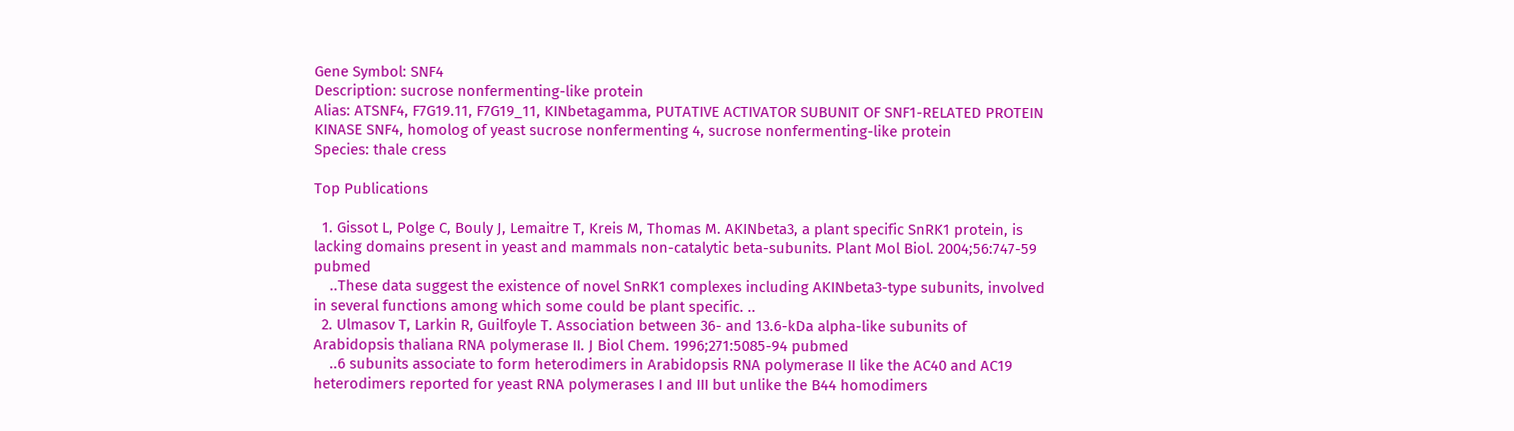Gene Symbol: SNF4
Description: sucrose nonfermenting-like protein
Alias: ATSNF4, F7G19.11, F7G19_11, KINbetagamma, PUTATIVE ACTIVATOR SUBUNIT OF SNF1-RELATED PROTEIN KINASE SNF4, homolog of yeast sucrose nonfermenting 4, sucrose nonfermenting-like protein
Species: thale cress

Top Publications

  1. Gissot L, Polge C, Bouly J, Lemaitre T, Kreis M, Thomas M. AKINbeta3, a plant specific SnRK1 protein, is lacking domains present in yeast and mammals non-catalytic beta-subunits. Plant Mol Biol. 2004;56:747-59 pubmed
    ..These data suggest the existence of novel SnRK1 complexes including AKINbeta3-type subunits, involved in several functions among which some could be plant specific. ..
  2. Ulmasov T, Larkin R, Guilfoyle T. Association between 36- and 13.6-kDa alpha-like subunits of Arabidopsis thaliana RNA polymerase II. J Biol Chem. 1996;271:5085-94 pubmed
    ..6 subunits associate to form heterodimers in Arabidopsis RNA polymerase II like the AC40 and AC19 heterodimers reported for yeast RNA polymerases I and III but unlike the B44 homodimers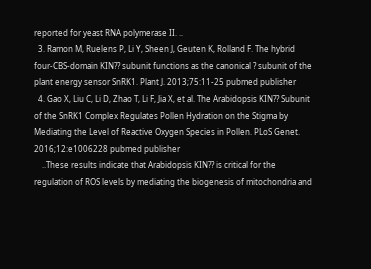reported for yeast RNA polymerase II. ..
  3. Ramon M, Ruelens P, Li Y, Sheen J, Geuten K, Rolland F. The hybrid four-CBS-domain KIN?? subunit functions as the canonical ? subunit of the plant energy sensor SnRK1. Plant J. 2013;75:11-25 pubmed publisher
  4. Gao X, Liu C, Li D, Zhao T, Li F, Jia X, et al. The Arabidopsis KIN?? Subunit of the SnRK1 Complex Regulates Pollen Hydration on the Stigma by Mediating the Level of Reactive Oxygen Species in Pollen. PLoS Genet. 2016;12:e1006228 pubmed publisher
    ..These results indicate that Arabidopsis KIN?? is critical for the regulation of ROS levels by mediating the biogenesis of mitochondria and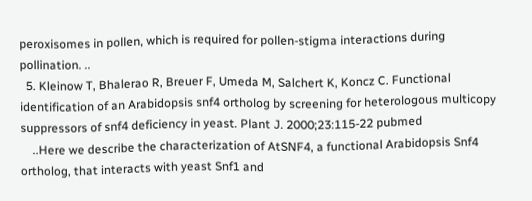peroxisomes in pollen, which is required for pollen-stigma interactions during pollination. ..
  5. Kleinow T, Bhalerao R, Breuer F, Umeda M, Salchert K, Koncz C. Functional identification of an Arabidopsis snf4 ortholog by screening for heterologous multicopy suppressors of snf4 deficiency in yeast. Plant J. 2000;23:115-22 pubmed
    ..Here we describe the characterization of AtSNF4, a functional Arabidopsis Snf4 ortholog, that interacts with yeast Snf1 and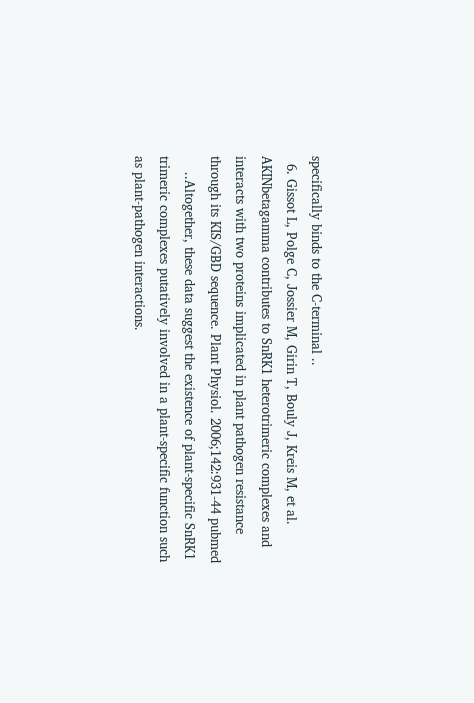specifically binds to the C-terminal ..
  6. Gissot L, Polge C, Jossier M, Girin T, Bouly J, Kreis M, et al. AKINbetagamma contributes to SnRK1 heterotrimeric complexes and interacts with two proteins implicated in plant pathogen resistance through its KIS/GBD sequence. Plant Physiol. 2006;142:931-44 pubmed
    ..Altogether, these data suggest the existence of plant-specific SnRK1 trimeric complexes putatively involved in a plant-specific function such as plant-pathogen interactions.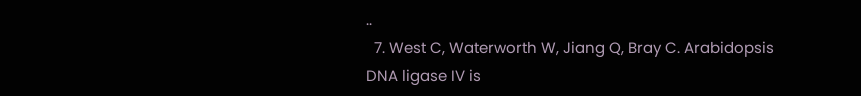..
  7. West C, Waterworth W, Jiang Q, Bray C. Arabidopsis DNA ligase IV is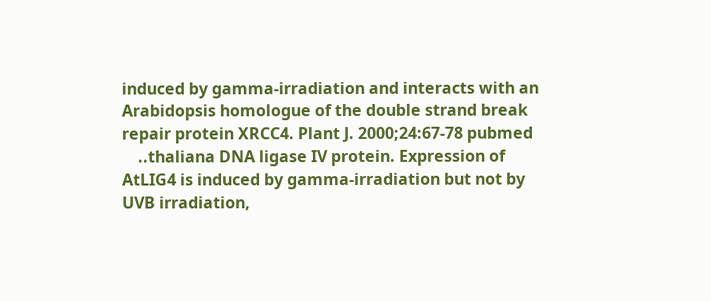induced by gamma-irradiation and interacts with an Arabidopsis homologue of the double strand break repair protein XRCC4. Plant J. 2000;24:67-78 pubmed
    ..thaliana DNA ligase IV protein. Expression of AtLIG4 is induced by gamma-irradiation but not by UVB irradiation,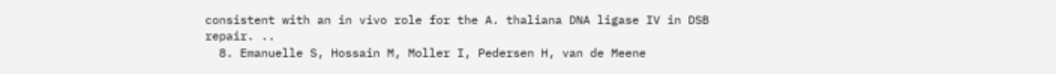consistent with an in vivo role for the A. thaliana DNA ligase IV in DSB repair. ..
  8. Emanuelle S, Hossain M, Moller I, Pedersen H, van de Meene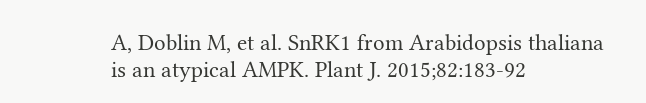A, Doblin M, et al. SnRK1 from Arabidopsis thaliana is an atypical AMPK. Plant J. 2015;82:183-92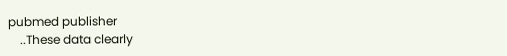pubmed publisher
    ..These data clearly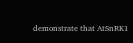demonstrate that AtSnRK1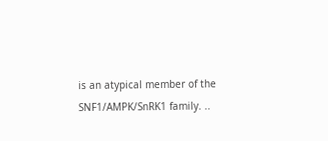is an atypical member of the SNF1/AMPK/SnRK1 family. ..